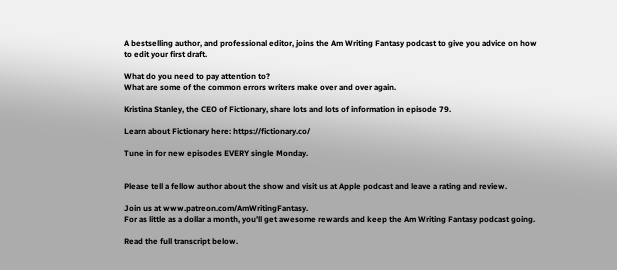A bestselling author, and professional editor, joins the Am Writing Fantasy podcast to give you advice on how to edit your first draft.

What do you need to pay attention to?
What are some of the common errors writers make over and over again.

Kristina Stanley, the CEO of Fictionary, share lots and lots of information in episode 79.

Learn about Fictionary here: https://fictionary.co/

Tune in for new episodes EVERY single Monday.


Please tell a fellow author about the show and visit us at Apple podcast and leave a rating and review.

Join us at www.patreon.com/AmWritingFantasy.
For as little as a dollar a month, you’ll get awesome rewards and keep the Am Writing Fantasy podcast going.

Read the full transcript below.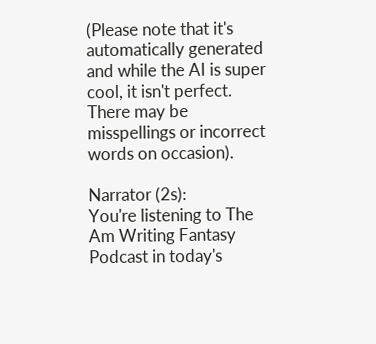(Please note that it's automatically generated and while the AI is super cool, it isn't perfect. There may be misspellings or incorrect words on occasion).

Narrator (2s):
You're listening to The Am Writing Fantasy Podcast in today's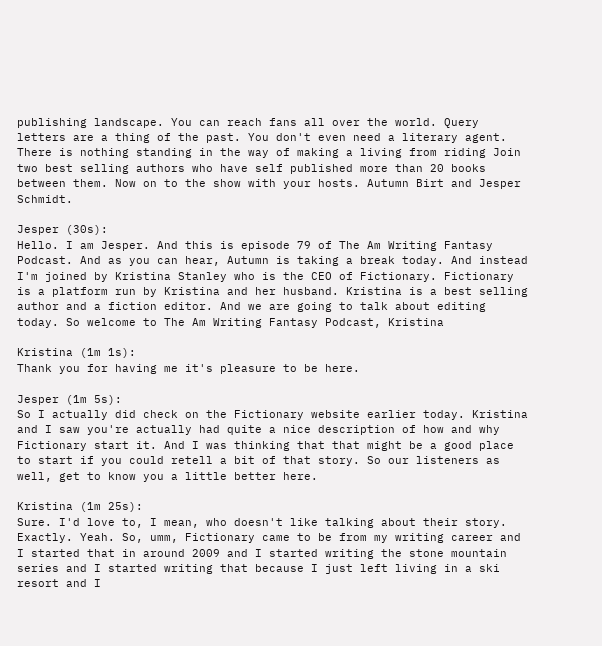publishing landscape. You can reach fans all over the world. Query letters are a thing of the past. You don't even need a literary agent. There is nothing standing in the way of making a living from riding Join two best selling authors who have self published more than 20 books between them. Now on to the show with your hosts. Autumn Birt and Jesper Schmidt.

Jesper (30s):
Hello. I am Jesper. And this is episode 79 of The Am Writing Fantasy Podcast. And as you can hear, Autumn is taking a break today. And instead I'm joined by Kristina Stanley who is the CEO of Fictionary. Fictionary is a platform run by Kristina and her husband. Kristina is a best selling author and a fiction editor. And we are going to talk about editing today. So welcome to The Am Writing Fantasy Podcast, Kristina

Kristina (1m 1s):
Thank you for having me it's pleasure to be here.

Jesper (1m 5s):
So I actually did check on the Fictionary website earlier today. Kristina and I saw you're actually had quite a nice description of how and why Fictionary start it. And I was thinking that that might be a good place to start if you could retell a bit of that story. So our listeners as well, get to know you a little better here.

Kristina (1m 25s):
Sure. I'd love to, I mean, who doesn't like talking about their story. Exactly. Yeah. So, umm, Fictionary came to be from my writing career and I started that in around 2009 and I started writing the stone mountain series and I started writing that because I just left living in a ski resort and I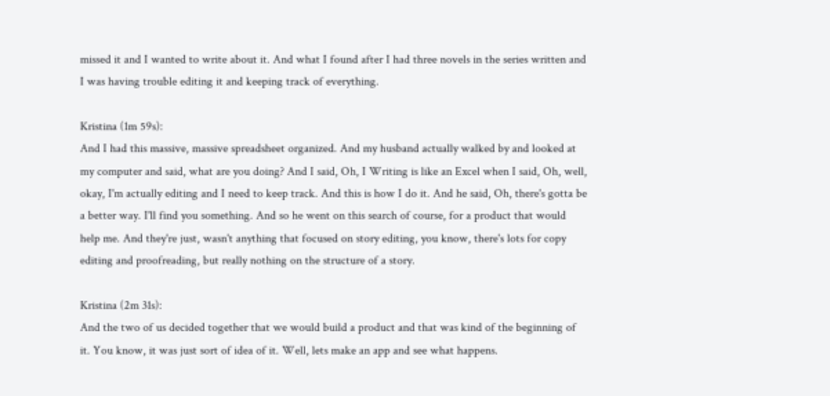missed it and I wanted to write about it. And what I found after I had three novels in the series written and I was having trouble editing it and keeping track of everything.

Kristina (1m 59s):
And I had this massive, massive spreadsheet organized. And my husband actually walked by and looked at my computer and said, what are you doing? And I said, Oh, I Writing is like an Excel when I said, Oh, well, okay, I'm actually editing and I need to keep track. And this is how I do it. And he said, Oh, there's gotta be a better way. I'll find you something. And so he went on this search of course, for a product that would help me. And they're just, wasn't anything that focused on story editing, you know, there's lots for copy editing and proofreading, but really nothing on the structure of a story.

Kristina (2m 31s):
And the two of us decided together that we would build a product and that was kind of the beginning of it. You know, it was just sort of idea of it. Well, lets make an app and see what happens.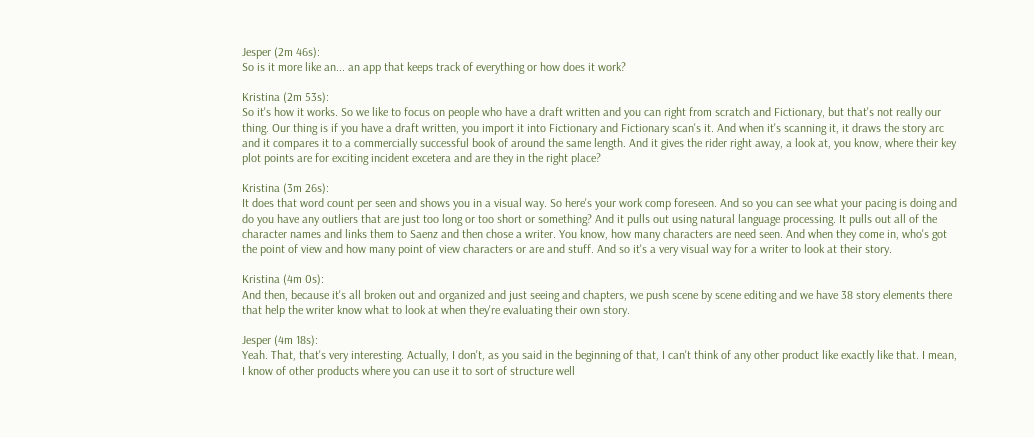Jesper (2m 46s):
So is it more like an... an app that keeps track of everything or how does it work?

Kristina (2m 53s):
So it's how it works. So we like to focus on people who have a draft written and you can right from scratch and Fictionary, but that's not really our thing. Our thing is if you have a draft written, you import it into Fictionary and Fictionary scan's it. And when it's scanning it, it draws the story arc and it compares it to a commercially successful book of around the same length. And it gives the rider right away, a look at, you know, where their key plot points are for exciting incident excetera and are they in the right place?

Kristina (3m 26s):
It does that word count per seen and shows you in a visual way. So here's your work comp foreseen. And so you can see what your pacing is doing and do you have any outliers that are just too long or too short or something? And it pulls out using natural language processing. It pulls out all of the character names and links them to Saenz and then chose a writer. You know, how many characters are need seen. And when they come in, who's got the point of view and how many point of view characters or are and stuff. And so it's a very visual way for a writer to look at their story.

Kristina (4m 0s):
And then, because it's all broken out and organized and just seeing and chapters, we push scene by scene editing and we have 38 story elements there that help the writer know what to look at when they're evaluating their own story.

Jesper (4m 18s):
Yeah. That, that's very interesting. Actually, I don't, as you said in the beginning of that, I can't think of any other product like exactly like that. I mean, I know of other products where you can use it to sort of structure well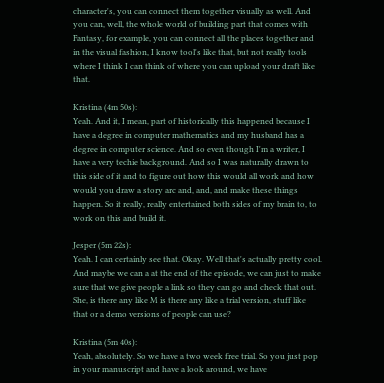character's, you can connect them together visually as well. And you can, well, the whole world of building part that comes with Fantasy, for example, you can connect all the places together and in the visual fashion, I know tool's like that, but not really tools where I think I can think of where you can upload your draft like that.

Kristina (4m 50s):
Yeah. And it, I mean, part of historically this happened because I have a degree in computer mathematics and my husband has a degree in computer science. And so even though I'm a writer, I have a very techie background. And so I was naturally drawn to this side of it and to figure out how this would all work and how would you draw a story arc and, and, and make these things happen. So it really, really entertained both sides of my brain to, to work on this and build it.

Jesper (5m 22s):
Yeah. I can certainly see that. Okay. Well that's actually pretty cool. And maybe we can a at the end of the episode, we can just to make sure that we give people a link so they can go and check that out. She, is there any like M is there any like a trial version, stuff like that or a demo versions of people can use?

Kristina (5m 40s):
Yeah, absolutely. So we have a two week free trial. So you just pop in your manuscript and have a look around, we have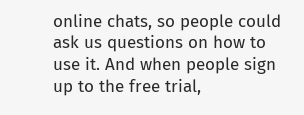online chats, so people could ask us questions on how to use it. And when people sign up to the free trial,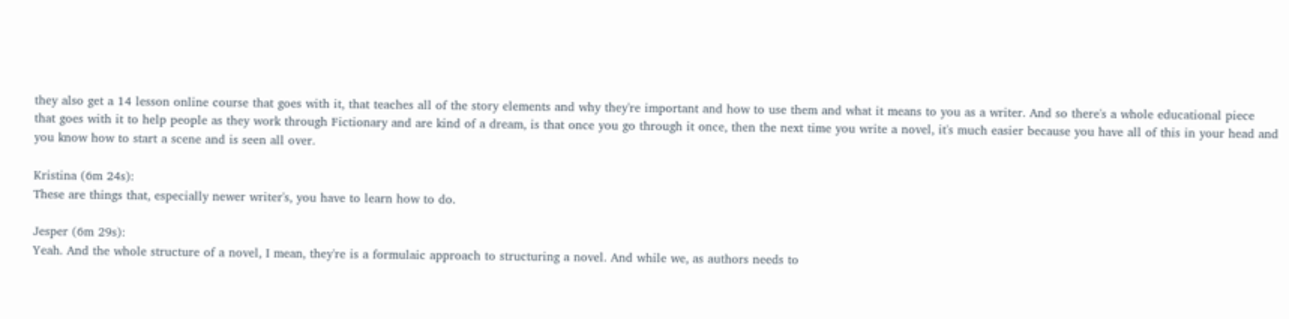they also get a 14 lesson online course that goes with it, that teaches all of the story elements and why they're important and how to use them and what it means to you as a writer. And so there's a whole educational piece that goes with it to help people as they work through Fictionary and are kind of a dream, is that once you go through it once, then the next time you write a novel, it's much easier because you have all of this in your head and you know how to start a scene and is seen all over.

Kristina (6m 24s):
These are things that, especially newer writer's, you have to learn how to do.

Jesper (6m 29s):
Yeah. And the whole structure of a novel, I mean, they're is a formulaic approach to structuring a novel. And while we, as authors needs to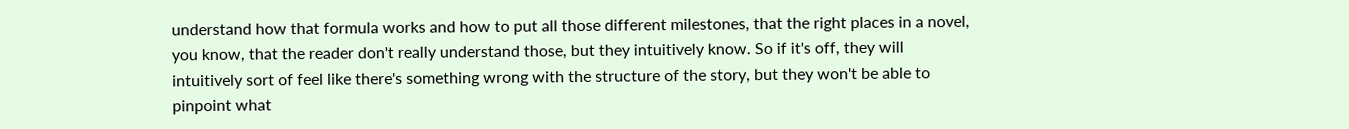understand how that formula works and how to put all those different milestones, that the right places in a novel, you know, that the reader don't really understand those, but they intuitively know. So if it's off, they will intuitively sort of feel like there's something wrong with the structure of the story, but they won't be able to pinpoint what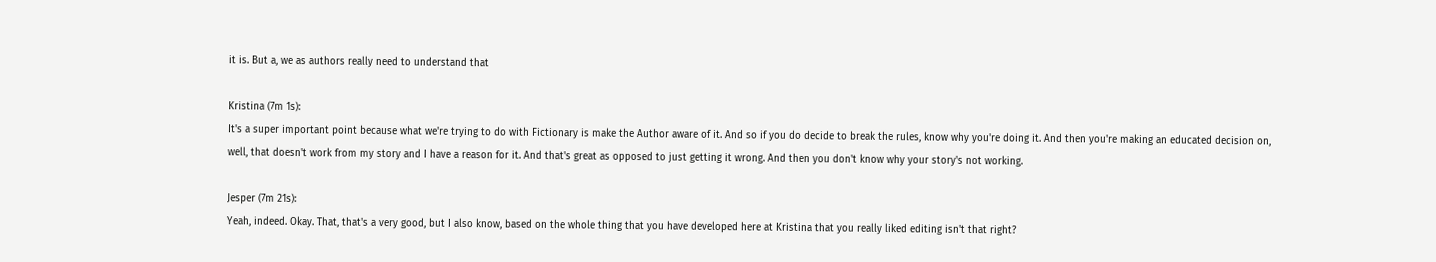it is. But a, we as authors really need to understand that

Kristina (7m 1s):
It's a super important point because what we're trying to do with Fictionary is make the Author aware of it. And so if you do decide to break the rules, know why you're doing it. And then you're making an educated decision on, well, that doesn't work from my story and I have a reason for it. And that's great as opposed to just getting it wrong. And then you don't know why your story's not working.

Jesper (7m 21s):
Yeah, indeed. Okay. That, that's a very good, but I also know, based on the whole thing that you have developed here at Kristina that you really liked editing isn't that right?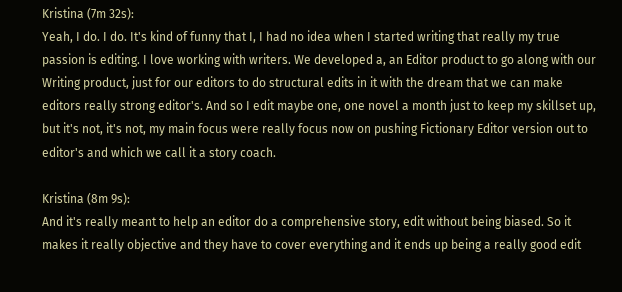Kristina (7m 32s):
Yeah, I do. I do. It's kind of funny that I, I had no idea when I started writing that really my true passion is editing. I love working with writers. We developed a, an Editor product to go along with our Writing product, just for our editors to do structural edits in it with the dream that we can make editors really strong editor's. And so I edit maybe one, one novel a month just to keep my skillset up, but it's not, it's not, my main focus were really focus now on pushing Fictionary Editor version out to editor's and which we call it a story coach.

Kristina (8m 9s):
And it's really meant to help an editor do a comprehensive story, edit without being biased. So it makes it really objective and they have to cover everything and it ends up being a really good edit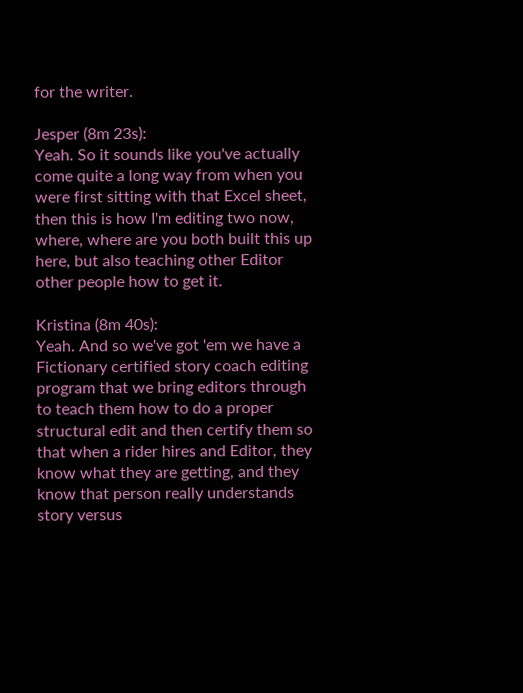for the writer.

Jesper (8m 23s):
Yeah. So it sounds like you've actually come quite a long way from when you were first sitting with that Excel sheet, then this is how I'm editing two now, where, where are you both built this up here, but also teaching other Editor other people how to get it.

Kristina (8m 40s):
Yeah. And so we've got 'em we have a Fictionary certified story coach editing program that we bring editors through to teach them how to do a proper structural edit and then certify them so that when a rider hires and Editor, they know what they are getting, and they know that person really understands story versus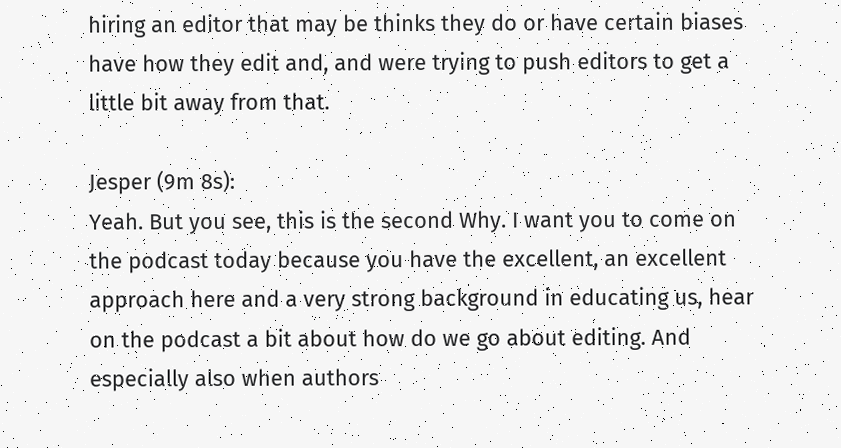hiring an editor that may be thinks they do or have certain biases have how they edit and, and were trying to push editors to get a little bit away from that.

Jesper (9m 8s):
Yeah. But you see, this is the second Why. I want you to come on the podcast today because you have the excellent, an excellent approach here and a very strong background in educating us, hear on the podcast a bit about how do we go about editing. And especially also when authors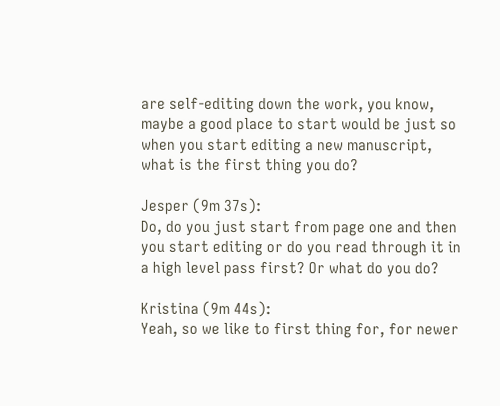are self-editing down the work, you know, maybe a good place to start would be just so when you start editing a new manuscript, what is the first thing you do?

Jesper (9m 37s):
Do, do you just start from page one and then you start editing or do you read through it in a high level pass first? Or what do you do?

Kristina (9m 44s):
Yeah, so we like to first thing for, for newer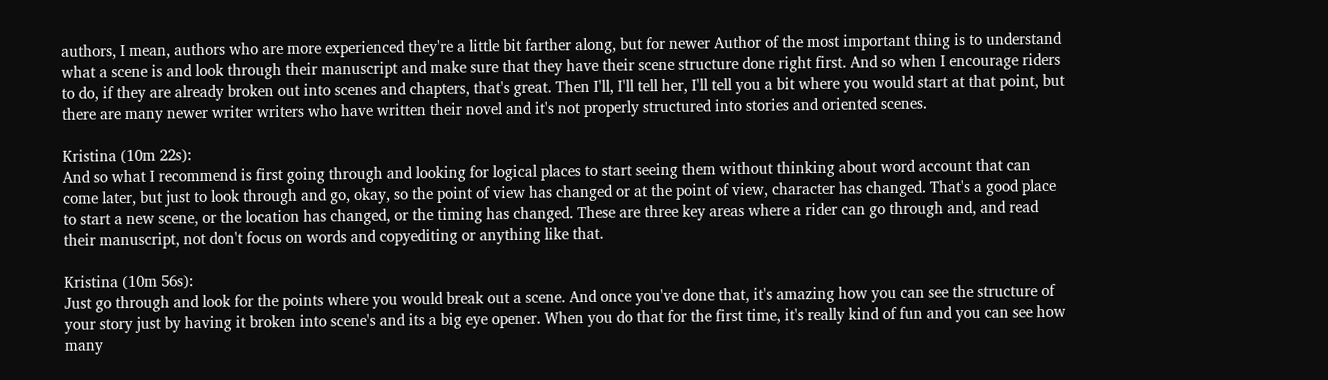authors, I mean, authors who are more experienced they're a little bit farther along, but for newer Author of the most important thing is to understand what a scene is and look through their manuscript and make sure that they have their scene structure done right first. And so when I encourage riders to do, if they are already broken out into scenes and chapters, that's great. Then I'll, I'll tell her, I'll tell you a bit where you would start at that point, but there are many newer writer writers who have written their novel and it's not properly structured into stories and oriented scenes.

Kristina (10m 22s):
And so what I recommend is first going through and looking for logical places to start seeing them without thinking about word account that can come later, but just to look through and go, okay, so the point of view has changed or at the point of view, character has changed. That's a good place to start a new scene, or the location has changed, or the timing has changed. These are three key areas where a rider can go through and, and read their manuscript, not don't focus on words and copyediting or anything like that.

Kristina (10m 56s):
Just go through and look for the points where you would break out a scene. And once you've done that, it's amazing how you can see the structure of your story just by having it broken into scene's and its a big eye opener. When you do that for the first time, it's really kind of fun and you can see how many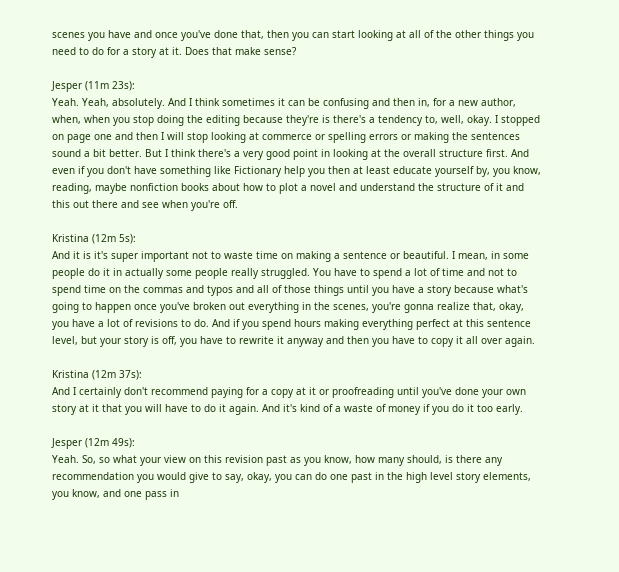scenes you have and once you've done that, then you can start looking at all of the other things you need to do for a story at it. Does that make sense?

Jesper (11m 23s):
Yeah. Yeah, absolutely. And I think sometimes it can be confusing and then in, for a new author, when, when you stop doing the editing because they're is there's a tendency to, well, okay. I stopped on page one and then I will stop looking at commerce or spelling errors or making the sentences sound a bit better. But I think there's a very good point in looking at the overall structure first. And even if you don't have something like Fictionary help you then at least educate yourself by, you know, reading, maybe nonfiction books about how to plot a novel and understand the structure of it and this out there and see when you're off.

Kristina (12m 5s):
And it is it's super important not to waste time on making a sentence or beautiful. I mean, in some people do it in actually some people really struggled. You have to spend a lot of time and not to spend time on the commas and typos and all of those things until you have a story because what's going to happen once you've broken out everything in the scenes, you're gonna realize that, okay, you have a lot of revisions to do. And if you spend hours making everything perfect at this sentence level, but your story is off, you have to rewrite it anyway and then you have to copy it all over again.

Kristina (12m 37s):
And I certainly don't recommend paying for a copy at it or proofreading until you've done your own story at it that you will have to do it again. And it's kind of a waste of money if you do it too early.

Jesper (12m 49s):
Yeah. So, so what your view on this revision past as you know, how many should, is there any recommendation you would give to say, okay, you can do one past in the high level story elements, you know, and one pass in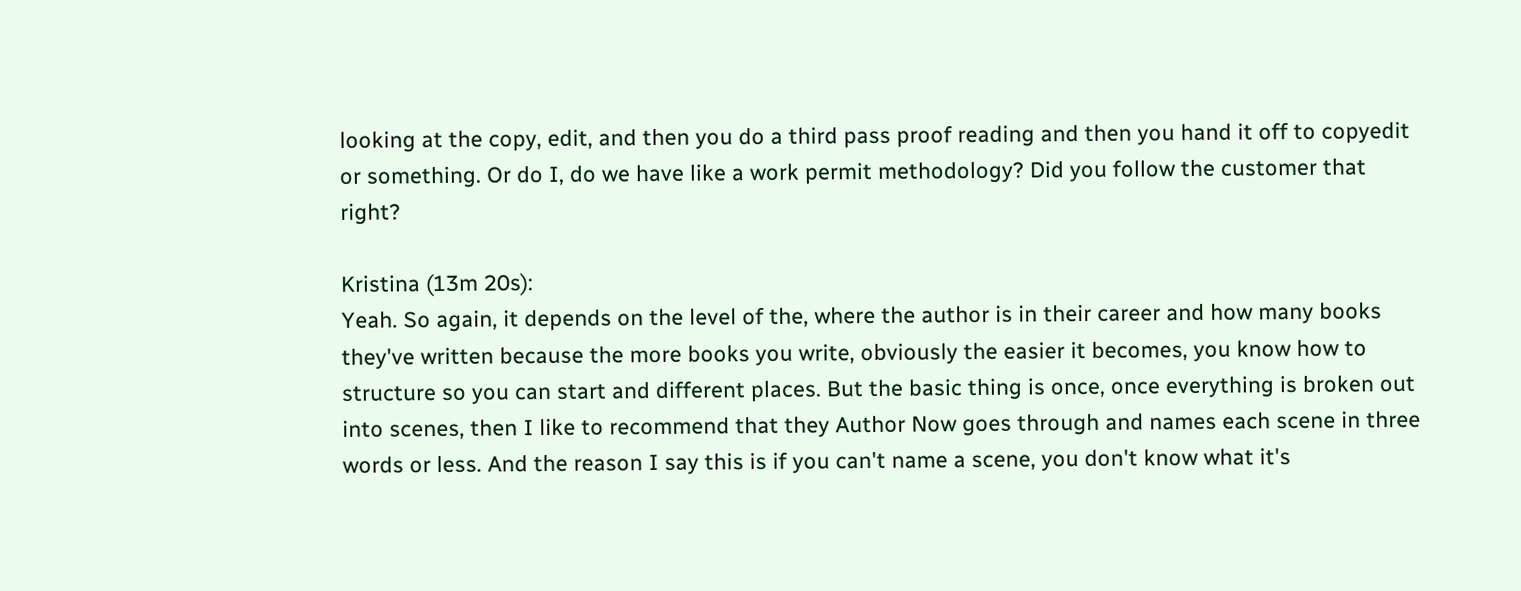looking at the copy, edit, and then you do a third pass proof reading and then you hand it off to copyedit or something. Or do I, do we have like a work permit methodology? Did you follow the customer that right?

Kristina (13m 20s):
Yeah. So again, it depends on the level of the, where the author is in their career and how many books they've written because the more books you write, obviously the easier it becomes, you know how to structure so you can start and different places. But the basic thing is once, once everything is broken out into scenes, then I like to recommend that they Author Now goes through and names each scene in three words or less. And the reason I say this is if you can't name a scene, you don't know what it's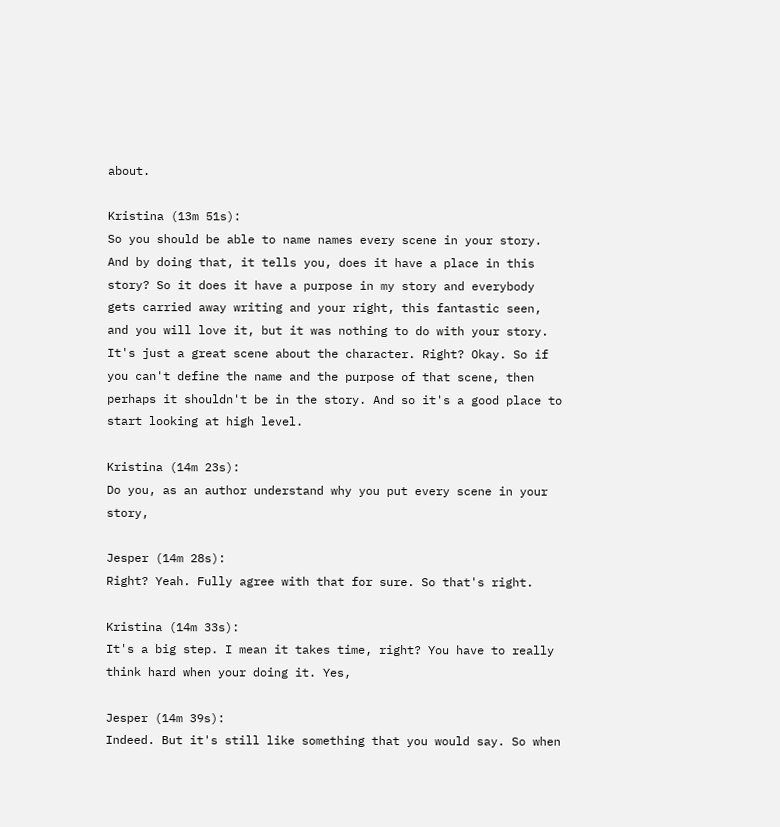about.

Kristina (13m 51s):
So you should be able to name names every scene in your story. And by doing that, it tells you, does it have a place in this story? So it does it have a purpose in my story and everybody gets carried away writing and your right, this fantastic seen, and you will love it, but it was nothing to do with your story. It's just a great scene about the character. Right? Okay. So if you can't define the name and the purpose of that scene, then perhaps it shouldn't be in the story. And so it's a good place to start looking at high level.

Kristina (14m 23s):
Do you, as an author understand why you put every scene in your story,

Jesper (14m 28s):
Right? Yeah. Fully agree with that for sure. So that's right.

Kristina (14m 33s):
It's a big step. I mean it takes time, right? You have to really think hard when your doing it. Yes,

Jesper (14m 39s):
Indeed. But it's still like something that you would say. So when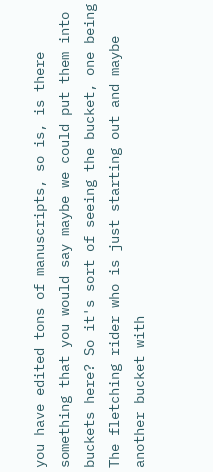you have edited tons of manuscripts, so is, is there something that you would say maybe we could put them into buckets here? So it's sort of seeing the bucket, one being The fletching rider who is just starting out and maybe another bucket with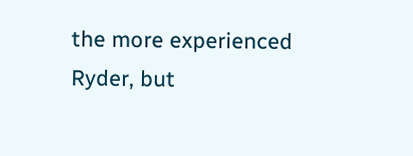the more experienced Ryder, but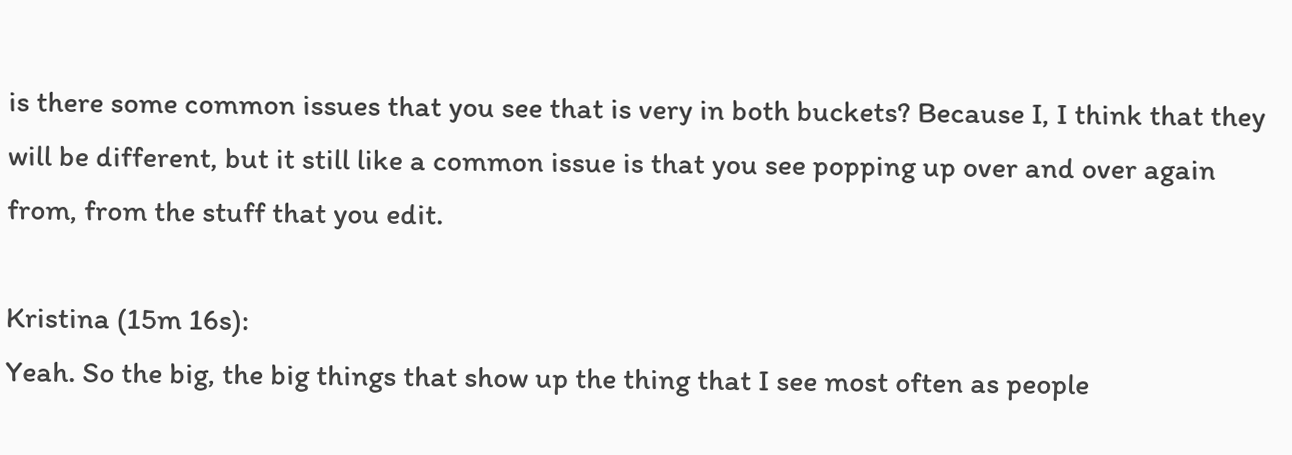is there some common issues that you see that is very in both buckets? Because I, I think that they will be different, but it still like a common issue is that you see popping up over and over again from, from the stuff that you edit.

Kristina (15m 16s):
Yeah. So the big, the big things that show up the thing that I see most often as people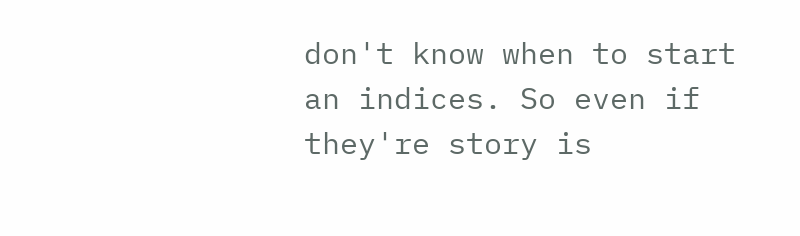don't know when to start an indices. So even if they're story is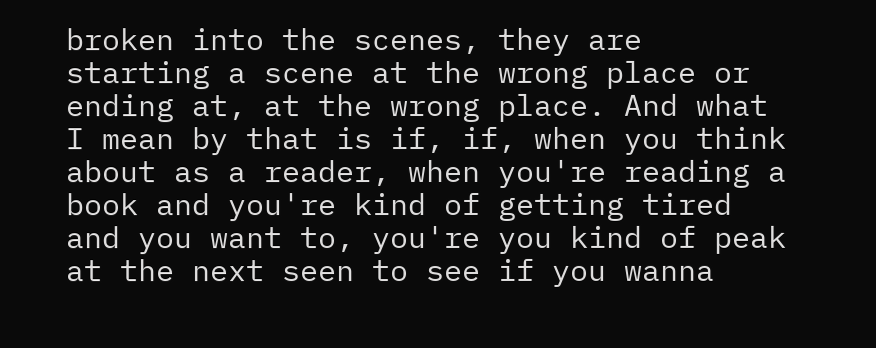broken into the scenes, they are starting a scene at the wrong place or ending at, at the wrong place. And what I mean by that is if, if, when you think about as a reader, when you're reading a book and you're kind of getting tired and you want to, you're you kind of peak at the next seen to see if you wanna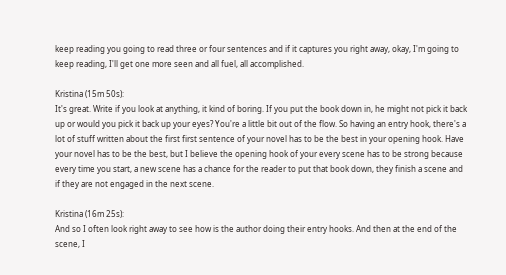keep reading you going to read three or four sentences and if it captures you right away, okay, I'm going to keep reading, I'll get one more seen and all fuel, all accomplished.

Kristina (15m 50s):
It's great. Write if you look at anything, it kind of boring. If you put the book down in, he might not pick it back up or would you pick it back up your eyes? You're a little bit out of the flow. So having an entry hook, there's a lot of stuff written about the first first sentence of your novel has to be the best in your opening hook. Have your novel has to be the best, but I believe the opening hook of your every scene has to be strong because every time you start, a new scene has a chance for the reader to put that book down, they finish a scene and if they are not engaged in the next scene.

Kristina (16m 25s):
And so I often look right away to see how is the author doing their entry hooks. And then at the end of the scene, I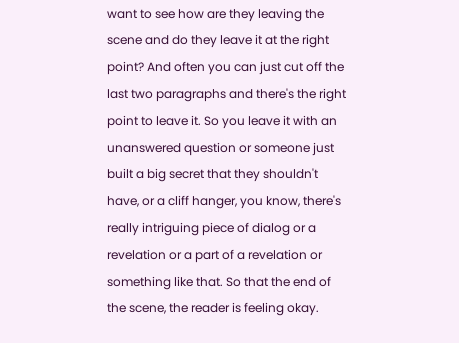want to see how are they leaving the scene and do they leave it at the right point? And often you can just cut off the last two paragraphs and there's the right point to leave it. So you leave it with an unanswered question or someone just built a big secret that they shouldn't have, or a cliff hanger, you know, there's really intriguing piece of dialog or a revelation or a part of a revelation or something like that. So that the end of the scene, the reader is feeling okay.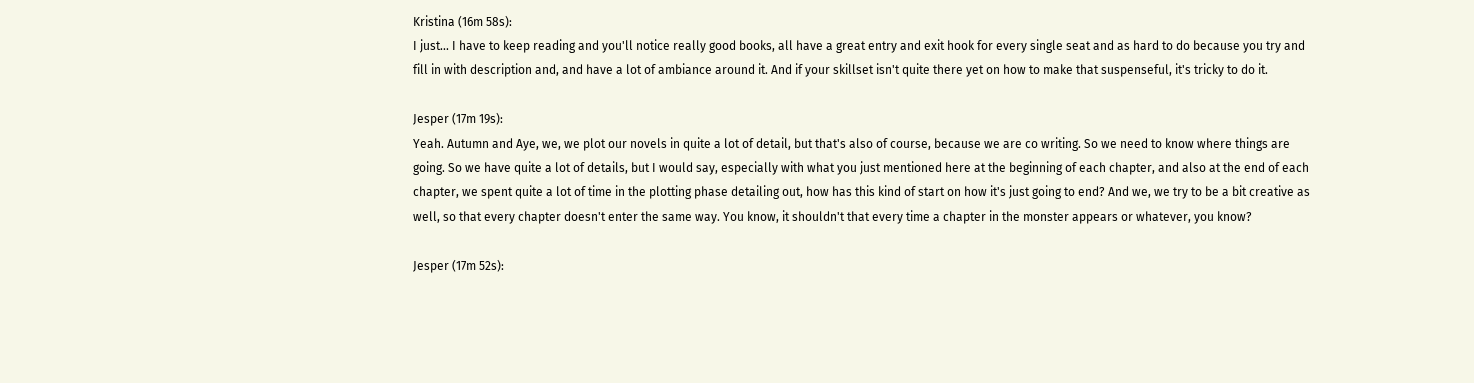Kristina (16m 58s):
I just... I have to keep reading and you'll notice really good books, all have a great entry and exit hook for every single seat and as hard to do because you try and fill in with description and, and have a lot of ambiance around it. And if your skillset isn't quite there yet on how to make that suspenseful, it's tricky to do it.

Jesper (17m 19s):
Yeah. Autumn and Aye, we, we plot our novels in quite a lot of detail, but that's also of course, because we are co writing. So we need to know where things are going. So we have quite a lot of details, but I would say, especially with what you just mentioned here at the beginning of each chapter, and also at the end of each chapter, we spent quite a lot of time in the plotting phase detailing out, how has this kind of start on how it's just going to end? And we, we try to be a bit creative as well, so that every chapter doesn't enter the same way. You know, it shouldn't that every time a chapter in the monster appears or whatever, you know?

Jesper (17m 52s):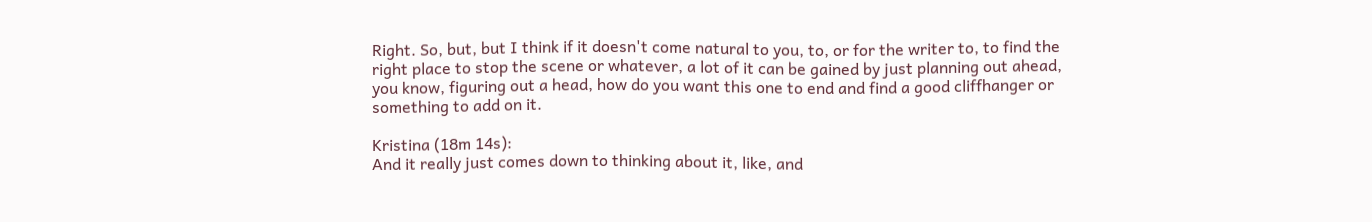Right. So, but, but I think if it doesn't come natural to you, to, or for the writer to, to find the right place to stop the scene or whatever, a lot of it can be gained by just planning out ahead, you know, figuring out a head, how do you want this one to end and find a good cliffhanger or something to add on it.

Kristina (18m 14s):
And it really just comes down to thinking about it, like, and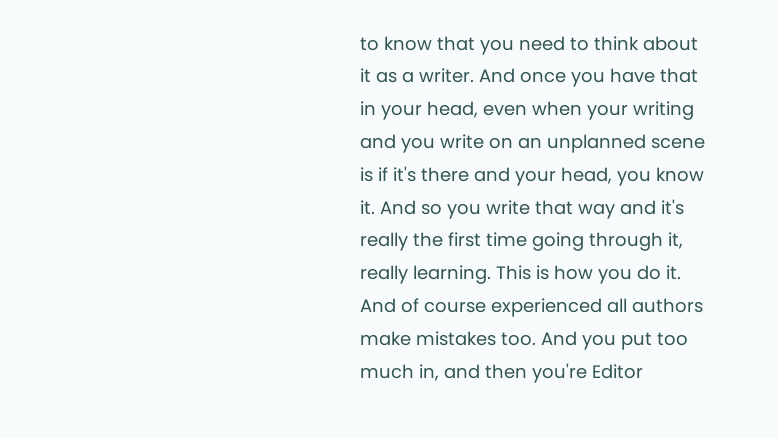to know that you need to think about it as a writer. And once you have that in your head, even when your writing and you write on an unplanned scene is if it's there and your head, you know it. And so you write that way and it's really the first time going through it, really learning. This is how you do it. And of course experienced all authors make mistakes too. And you put too much in, and then you're Editor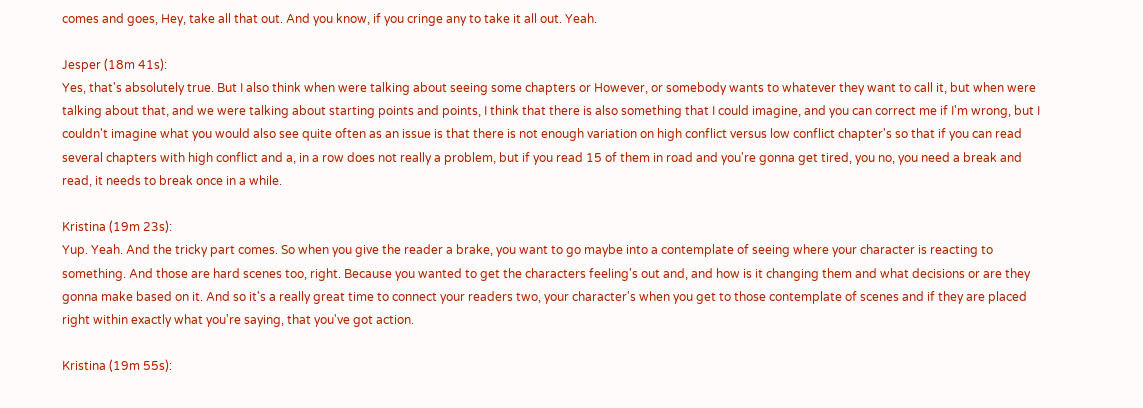comes and goes, Hey, take all that out. And you know, if you cringe any to take it all out. Yeah.

Jesper (18m 41s):
Yes, that's absolutely true. But I also think when were talking about seeing some chapters or However, or somebody wants to whatever they want to call it, but when were talking about that, and we were talking about starting points and points, I think that there is also something that I could imagine, and you can correct me if I'm wrong, but I couldn't imagine what you would also see quite often as an issue is that there is not enough variation on high conflict versus low conflict chapter's so that if you can read several chapters with high conflict and a, in a row does not really a problem, but if you read 15 of them in road and you're gonna get tired, you no, you need a break and read, it needs to break once in a while.

Kristina (19m 23s):
Yup. Yeah. And the tricky part comes. So when you give the reader a brake, you want to go maybe into a contemplate of seeing where your character is reacting to something. And those are hard scenes too, right. Because you wanted to get the characters feeling's out and, and how is it changing them and what decisions or are they gonna make based on it. And so it's a really great time to connect your readers two, your character's when you get to those contemplate of scenes and if they are placed right within exactly what you're saying, that you've got action.

Kristina (19m 55s):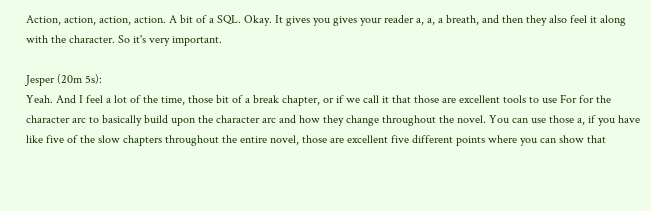Action, action, action, action. A bit of a SQL. Okay. It gives you gives your reader a, a, a breath, and then they also feel it along with the character. So it's very important.

Jesper (20m 5s):
Yeah. And I feel a lot of the time, those bit of a break chapter, or if we call it that those are excellent tools to use For for the character arc to basically build upon the character arc and how they change throughout the novel. You can use those a, if you have like five of the slow chapters throughout the entire novel, those are excellent five different points where you can show that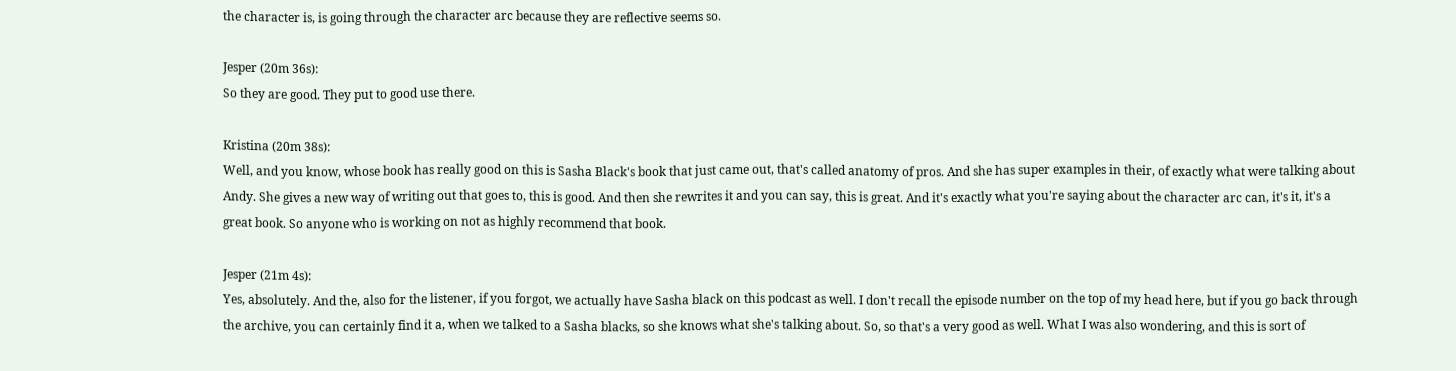the character is, is going through the character arc because they are reflective seems so.

Jesper (20m 36s):
So they are good. They put to good use there.

Kristina (20m 38s):
Well, and you know, whose book has really good on this is Sasha Black's book that just came out, that's called anatomy of pros. And she has super examples in their, of exactly what were talking about Andy. She gives a new way of writing out that goes to, this is good. And then she rewrites it and you can say, this is great. And it's exactly what you're saying about the character arc can, it's it, it's a great book. So anyone who is working on not as highly recommend that book.

Jesper (21m 4s):
Yes, absolutely. And the, also for the listener, if you forgot, we actually have Sasha black on this podcast as well. I don't recall the episode number on the top of my head here, but if you go back through the archive, you can certainly find it a, when we talked to a Sasha blacks, so she knows what she's talking about. So, so that's a very good as well. What I was also wondering, and this is sort of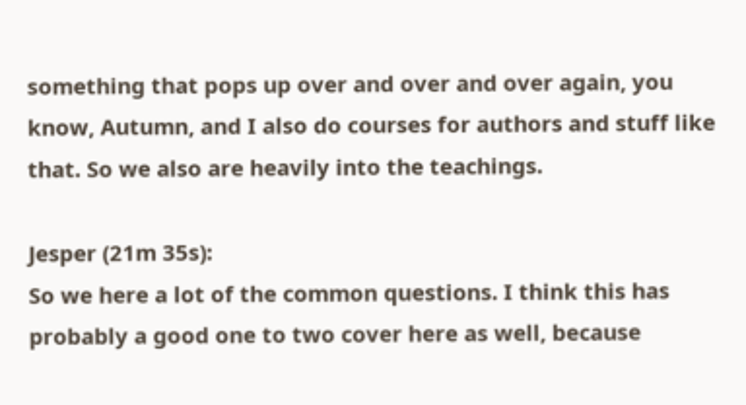something that pops up over and over and over again, you know, Autumn, and I also do courses for authors and stuff like that. So we also are heavily into the teachings.

Jesper (21m 35s):
So we here a lot of the common questions. I think this has probably a good one to two cover here as well, because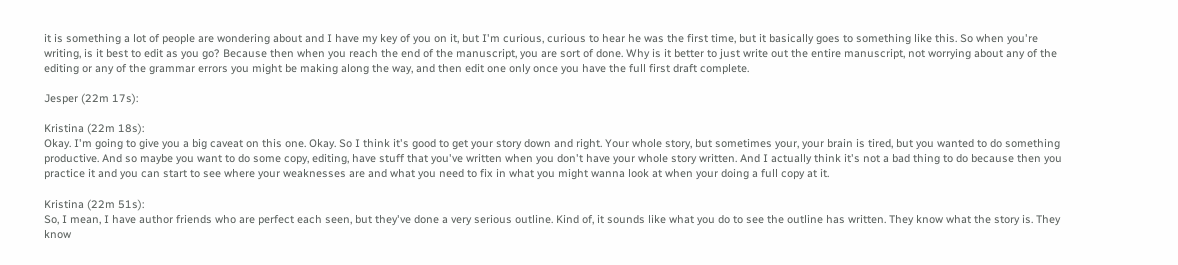it is something a lot of people are wondering about and I have my key of you on it, but I'm curious, curious to hear he was the first time, but it basically goes to something like this. So when you're writing, is it best to edit as you go? Because then when you reach the end of the manuscript, you are sort of done. Why is it better to just write out the entire manuscript, not worrying about any of the editing or any of the grammar errors you might be making along the way, and then edit one only once you have the full first draft complete.

Jesper (22m 17s):

Kristina (22m 18s):
Okay. I'm going to give you a big caveat on this one. Okay. So I think it's good to get your story down and right. Your whole story, but sometimes your, your brain is tired, but you wanted to do something productive. And so maybe you want to do some copy, editing, have stuff that you've written when you don't have your whole story written. And I actually think it's not a bad thing to do because then you practice it and you can start to see where your weaknesses are and what you need to fix in what you might wanna look at when your doing a full copy at it.

Kristina (22m 51s):
So, I mean, I have author friends who are perfect each seen, but they've done a very serious outline. Kind of, it sounds like what you do to see the outline has written. They know what the story is. They know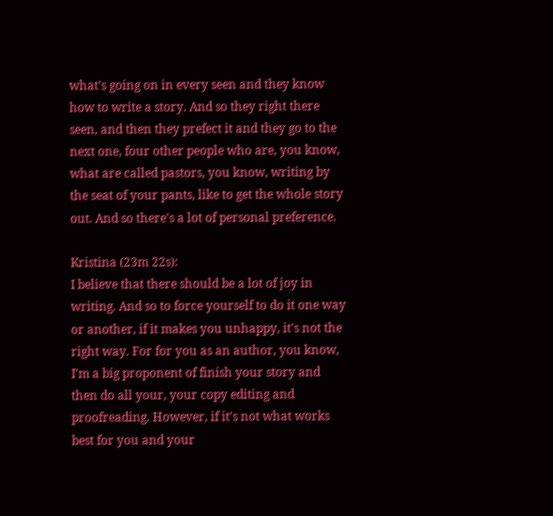what's going on in every seen and they know how to write a story. And so they right there seen, and then they prefect it and they go to the next one, four other people who are, you know, what are called pastors, you know, writing by the seat of your pants, like to get the whole story out. And so there's a lot of personal preference.

Kristina (23m 22s):
I believe that there should be a lot of joy in writing. And so to force yourself to do it one way or another, if it makes you unhappy, it's not the right way. For for you as an author, you know, I'm a big proponent of finish your story and then do all your, your copy editing and proofreading. However, if it's not what works best for you and your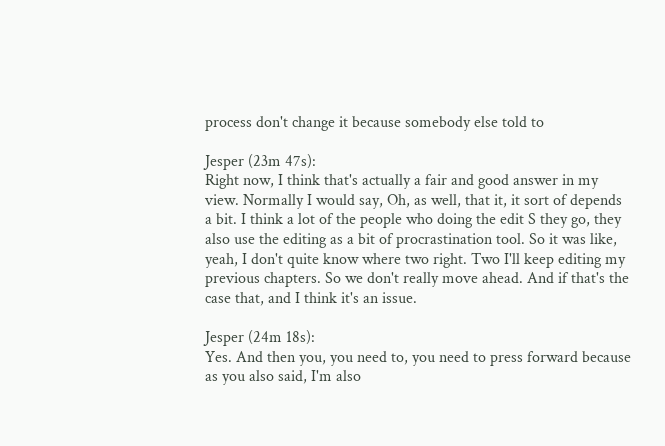process don't change it because somebody else told to

Jesper (23m 47s):
Right now, I think that's actually a fair and good answer in my view. Normally I would say, Oh, as well, that it, it sort of depends a bit. I think a lot of the people who doing the edit S they go, they also use the editing as a bit of procrastination tool. So it was like, yeah, I don't quite know where two right. Two I'll keep editing my previous chapters. So we don't really move ahead. And if that's the case that, and I think it's an issue.

Jesper (24m 18s):
Yes. And then you, you need to, you need to press forward because as you also said, I'm also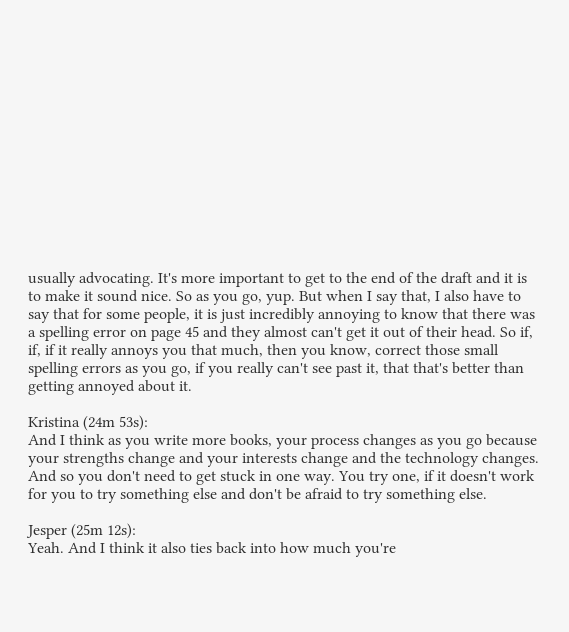usually advocating. It's more important to get to the end of the draft and it is to make it sound nice. So as you go, yup. But when I say that, I also have to say that for some people, it is just incredibly annoying to know that there was a spelling error on page 45 and they almost can't get it out of their head. So if, if, if it really annoys you that much, then you know, correct those small spelling errors as you go, if you really can't see past it, that that's better than getting annoyed about it.

Kristina (24m 53s):
And I think as you write more books, your process changes as you go because your strengths change and your interests change and the technology changes. And so you don't need to get stuck in one way. You try one, if it doesn't work for you to try something else and don't be afraid to try something else.

Jesper (25m 12s):
Yeah. And I think it also ties back into how much you're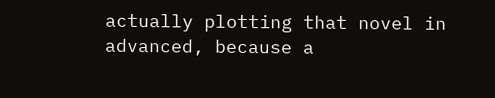actually plotting that novel in advanced, because a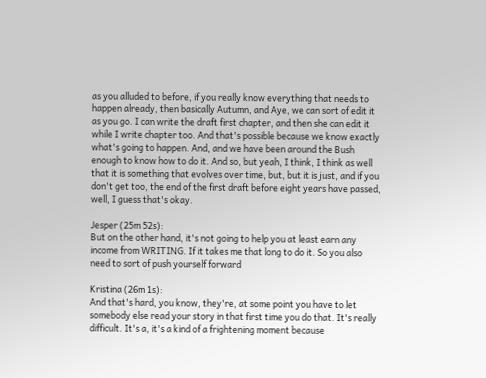as you alluded to before, if you really know everything that needs to happen already, then basically Autumn, and Aye, we can sort of edit it as you go. I can write the draft first chapter, and then she can edit it while I write chapter too. And that's possible because we know exactly what's going to happen. And, and we have been around the Bush enough to know how to do it. And so, but yeah, I think, I think as well that it is something that evolves over time, but, but it is just, and if you don't get too, the end of the first draft before eight years have passed, well, I guess that's okay.

Jesper (25m 52s):
But on the other hand, it's not going to help you at least earn any income from WRITING. If it takes me that long to do it. So you also need to sort of push yourself forward

Kristina (26m 1s):
And that's hard, you know, they're, at some point you have to let somebody else read your story in that first time you do that. It's really difficult. It's a, it's a kind of a frightening moment because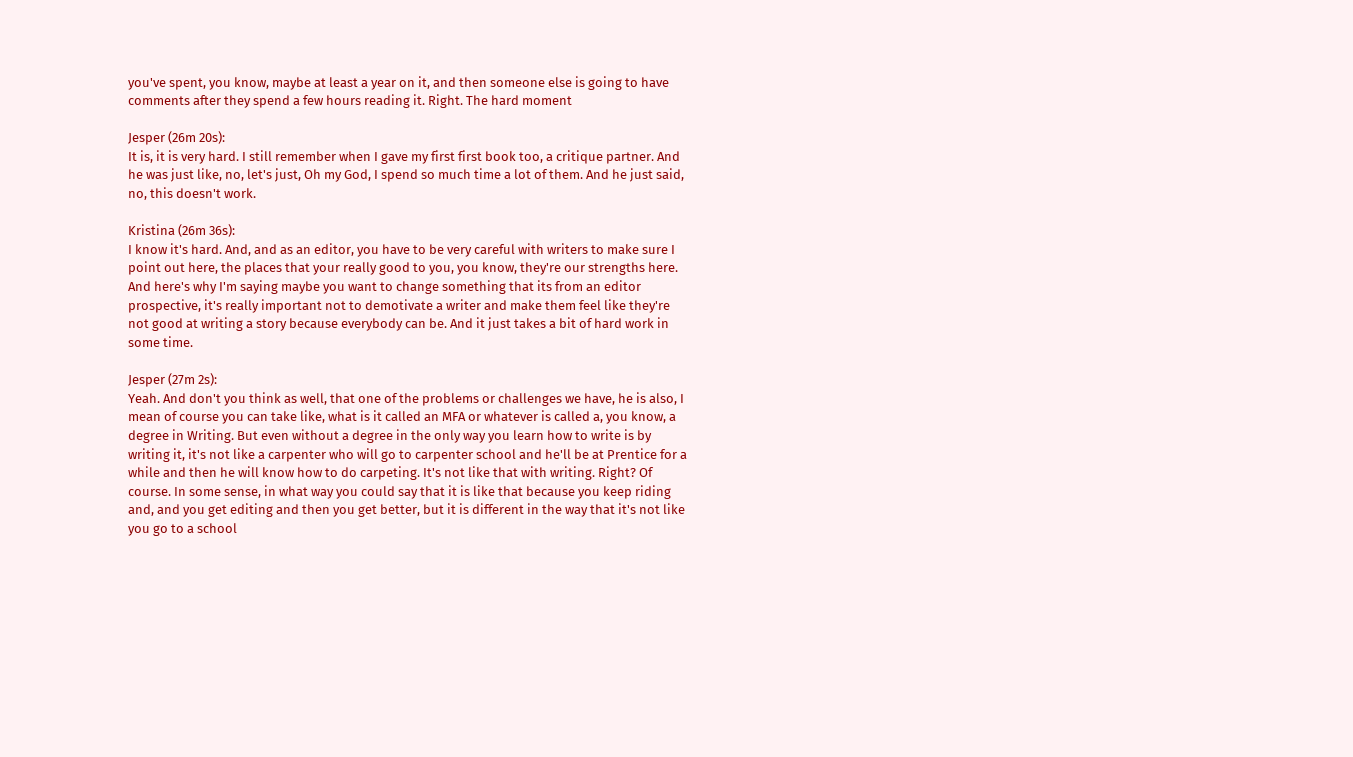you've spent, you know, maybe at least a year on it, and then someone else is going to have comments after they spend a few hours reading it. Right. The hard moment

Jesper (26m 20s):
It is, it is very hard. I still remember when I gave my first first book too, a critique partner. And he was just like, no, let's just, Oh my God, I spend so much time a lot of them. And he just said, no, this doesn't work.

Kristina (26m 36s):
I know it's hard. And, and as an editor, you have to be very careful with writers to make sure I point out here, the places that your really good to you, you know, they're our strengths here. And here's why I'm saying maybe you want to change something that its from an editor prospective, it's really important not to demotivate a writer and make them feel like they're not good at writing a story because everybody can be. And it just takes a bit of hard work in some time.

Jesper (27m 2s):
Yeah. And don't you think as well, that one of the problems or challenges we have, he is also, I mean of course you can take like, what is it called an MFA or whatever is called a, you know, a degree in Writing. But even without a degree in the only way you learn how to write is by writing it, it's not like a carpenter who will go to carpenter school and he'll be at Prentice for a while and then he will know how to do carpeting. It's not like that with writing. Right? Of course. In some sense, in what way you could say that it is like that because you keep riding and, and you get editing and then you get better, but it is different in the way that it's not like you go to a school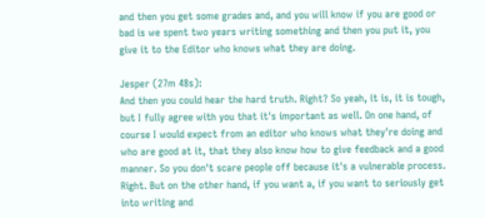and then you get some grades and, and you will know if you are good or bad is we spent two years writing something and then you put it, you give it to the Editor who knows what they are doing.

Jesper (27m 48s):
And then you could hear the hard truth. Right? So yeah, it is, it is tough, but I fully agree with you that it's important as well. On one hand, of course I would expect from an editor who knows what they're doing and who are good at it, that they also know how to give feedback and a good manner. So you don't scare people off because it's a vulnerable process. Right. But on the other hand, if you want a, if you want to seriously get into writing and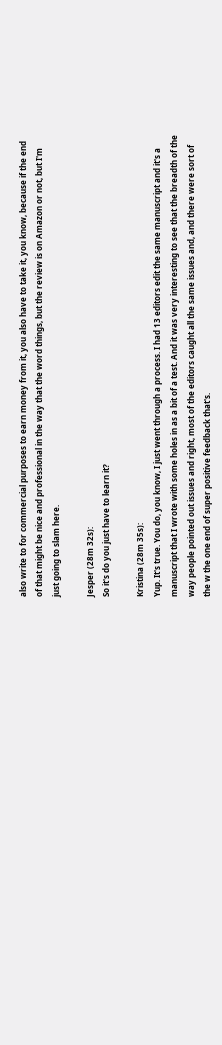also write to for commercial purposes to earn money from it, you also have to take it, you know, because if the end of that might be nice and professional in the way that the word things, but the review is on Amazon or not, but I'm just going to slam here.

Jesper (28m 32s):
So it's do you just have to learn it?

Kristina (28m 35s):
Yup. It's true. You do, you know, I just went through a process. I had 13 editors edit the same manuscript and it's a manuscript that I wrote with some holes in as a bit of a test. And it was very interesting to see that the breadth of the way people pointed out issues and right, most of the editors caught all the same issues and, and there were sort of the w the one end of super positive feedback that's.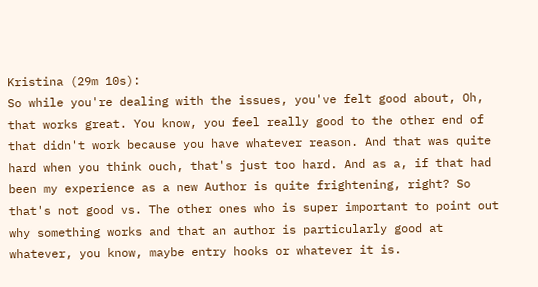Kristina (29m 10s):
So while you're dealing with the issues, you've felt good about, Oh, that works great. You know, you feel really good to the other end of that didn't work because you have whatever reason. And that was quite hard when you think ouch, that's just too hard. And as a, if that had been my experience as a new Author is quite frightening, right? So that's not good vs. The other ones who is super important to point out why something works and that an author is particularly good at whatever, you know, maybe entry hooks or whatever it is.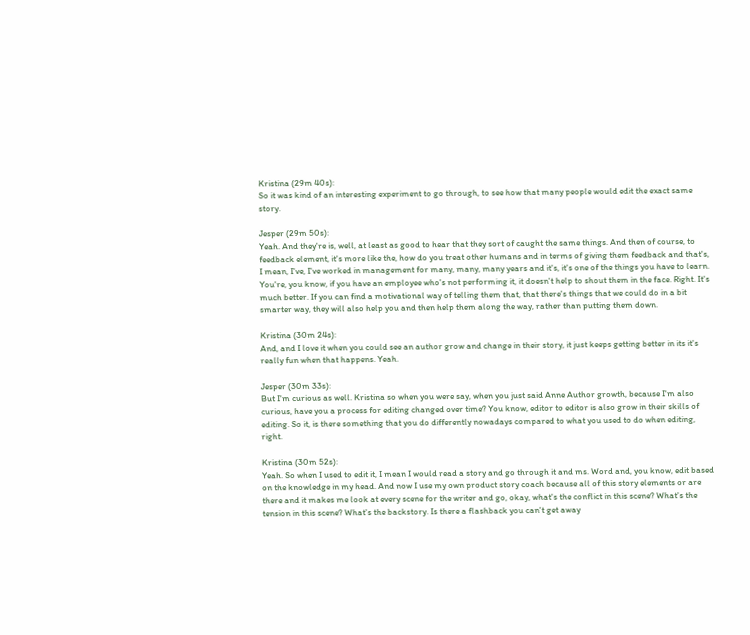Kristina (29m 40s):
So it was kind of an interesting experiment to go through, to see how that many people would edit the exact same story.

Jesper (29m 50s):
Yeah. And they're is, well, at least as good to hear that they sort of caught the same things. And then of course, to feedback element, it's more like the, how do you treat other humans and in terms of giving them feedback and that's, I mean, I've, I've worked in management for many, many, many years and it's, it's one of the things you have to learn. You're, you know, if you have an employee who's not performing it, it doesn't help to shout them in the face. Right. It's much better. If you can find a motivational way of telling them that, that there's things that we could do in a bit smarter way, they will also help you and then help them along the way, rather than putting them down.

Kristina (30m 24s):
And, and I love it when you could see an author grow and change in their story, it just keeps getting better in its it's really fun when that happens. Yeah.

Jesper (30m 33s):
But I'm curious as well. Kristina so when you were say, when you just said Anne Author growth, because I'm also curious, have you a process for editing changed over time? You know, editor to editor is also grow in their skills of editing. So it, is there something that you do differently nowadays compared to what you used to do when editing, right.

Kristina (30m 52s):
Yeah. So when I used to edit it, I mean I would read a story and go through it and ms. Word and, you know, edit based on the knowledge in my head. And now I use my own product story coach because all of this story elements or are there and it makes me look at every scene for the writer and go, okay, what's the conflict in this scene? What's the tension in this scene? What's the backstory. Is there a flashback you can't get away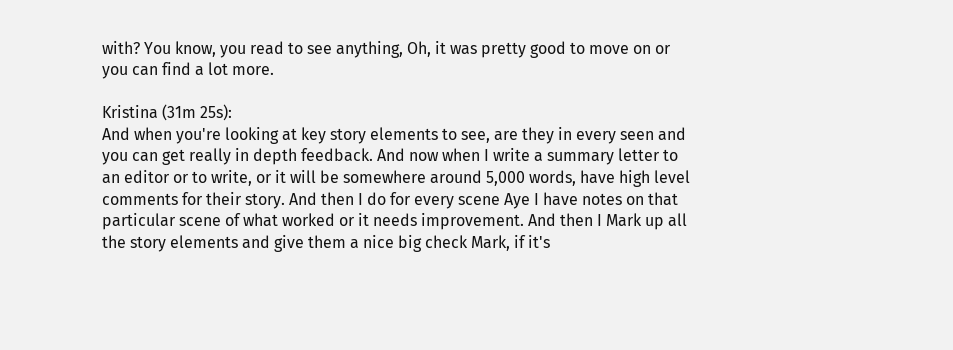with? You know, you read to see anything, Oh, it was pretty good to move on or you can find a lot more.

Kristina (31m 25s):
And when you're looking at key story elements to see, are they in every seen and you can get really in depth feedback. And now when I write a summary letter to an editor or to write, or it will be somewhere around 5,000 words, have high level comments for their story. And then I do for every scene Aye I have notes on that particular scene of what worked or it needs improvement. And then I Mark up all the story elements and give them a nice big check Mark, if it's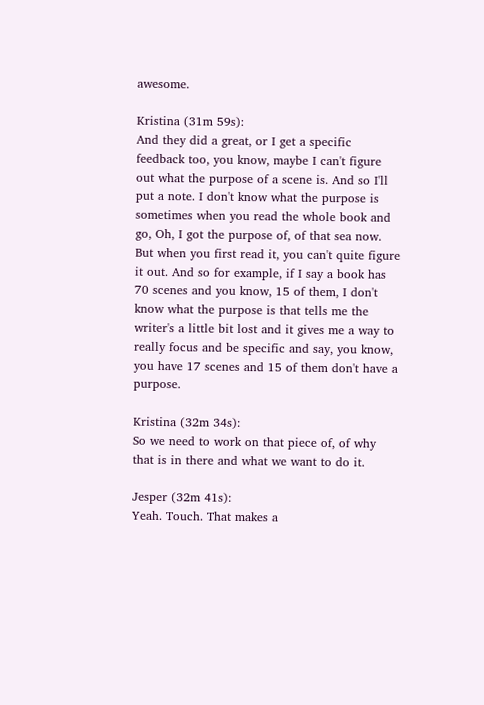awesome.

Kristina (31m 59s):
And they did a great, or I get a specific feedback too, you know, maybe I can't figure out what the purpose of a scene is. And so I'll put a note. I don't know what the purpose is sometimes when you read the whole book and go, Oh, I got the purpose of, of that sea now. But when you first read it, you can't quite figure it out. And so for example, if I say a book has 70 scenes and you know, 15 of them, I don't know what the purpose is that tells me the writer's a little bit lost and it gives me a way to really focus and be specific and say, you know, you have 17 scenes and 15 of them don't have a purpose.

Kristina (32m 34s):
So we need to work on that piece of, of why that is in there and what we want to do it.

Jesper (32m 41s):
Yeah. Touch. That makes a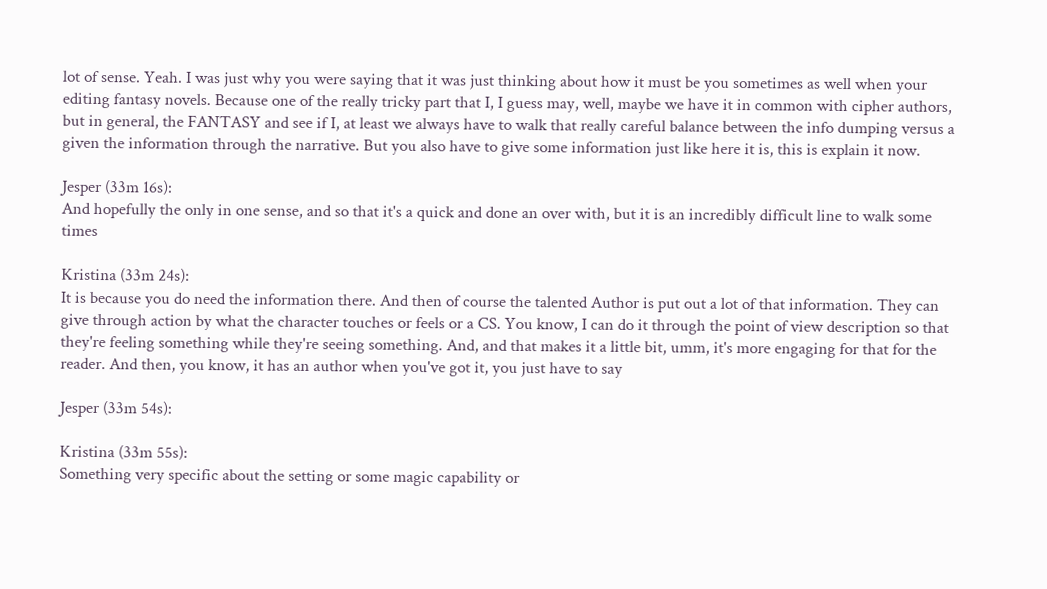lot of sense. Yeah. I was just why you were saying that it was just thinking about how it must be you sometimes as well when your editing fantasy novels. Because one of the really tricky part that I, I guess may, well, maybe we have it in common with cipher authors, but in general, the FANTASY and see if I, at least we always have to walk that really careful balance between the info dumping versus a given the information through the narrative. But you also have to give some information just like here it is, this is explain it now.

Jesper (33m 16s):
And hopefully the only in one sense, and so that it's a quick and done an over with, but it is an incredibly difficult line to walk some times

Kristina (33m 24s):
It is because you do need the information there. And then of course the talented Author is put out a lot of that information. They can give through action by what the character touches or feels or a CS. You know, I can do it through the point of view description so that they're feeling something while they're seeing something. And, and that makes it a little bit, umm, it's more engaging for that for the reader. And then, you know, it has an author when you've got it, you just have to say

Jesper (33m 54s):

Kristina (33m 55s):
Something very specific about the setting or some magic capability or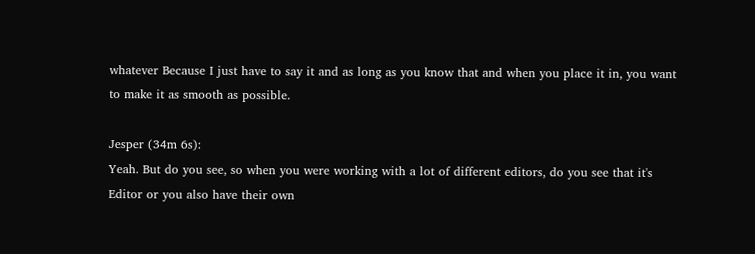whatever Because I just have to say it and as long as you know that and when you place it in, you want to make it as smooth as possible.

Jesper (34m 6s):
Yeah. But do you see, so when you were working with a lot of different editors, do you see that it's Editor or you also have their own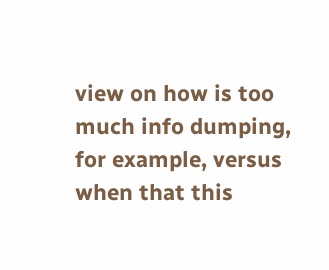view on how is too much info dumping, for example, versus when that this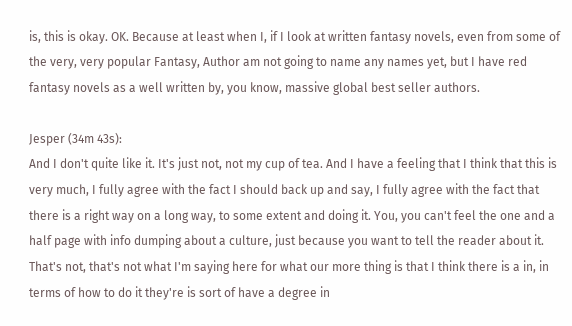is, this is okay. OK. Because at least when I, if I look at written fantasy novels, even from some of the very, very popular Fantasy, Author am not going to name any names yet, but I have red fantasy novels as a well written by, you know, massive global best seller authors.

Jesper (34m 43s):
And I don't quite like it. It's just not, not my cup of tea. And I have a feeling that I think that this is very much, I fully agree with the fact I should back up and say, I fully agree with the fact that there is a right way on a long way, to some extent and doing it. You, you can't feel the one and a half page with info dumping about a culture, just because you want to tell the reader about it. That's not, that's not what I'm saying here for what our more thing is that I think there is a in, in terms of how to do it they're is sort of have a degree in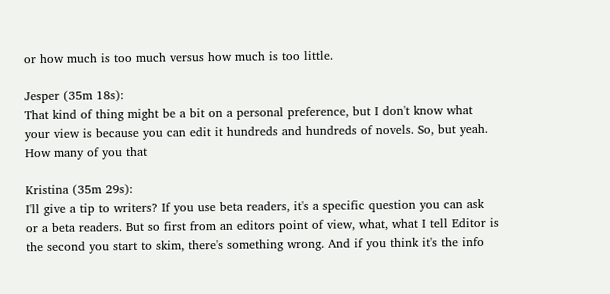or how much is too much versus how much is too little.

Jesper (35m 18s):
That kind of thing might be a bit on a personal preference, but I don't know what your view is because you can edit it hundreds and hundreds of novels. So, but yeah. How many of you that

Kristina (35m 29s):
I'll give a tip to writers? If you use beta readers, it's a specific question you can ask or a beta readers. But so first from an editors point of view, what, what I tell Editor is the second you start to skim, there's something wrong. And if you think it's the info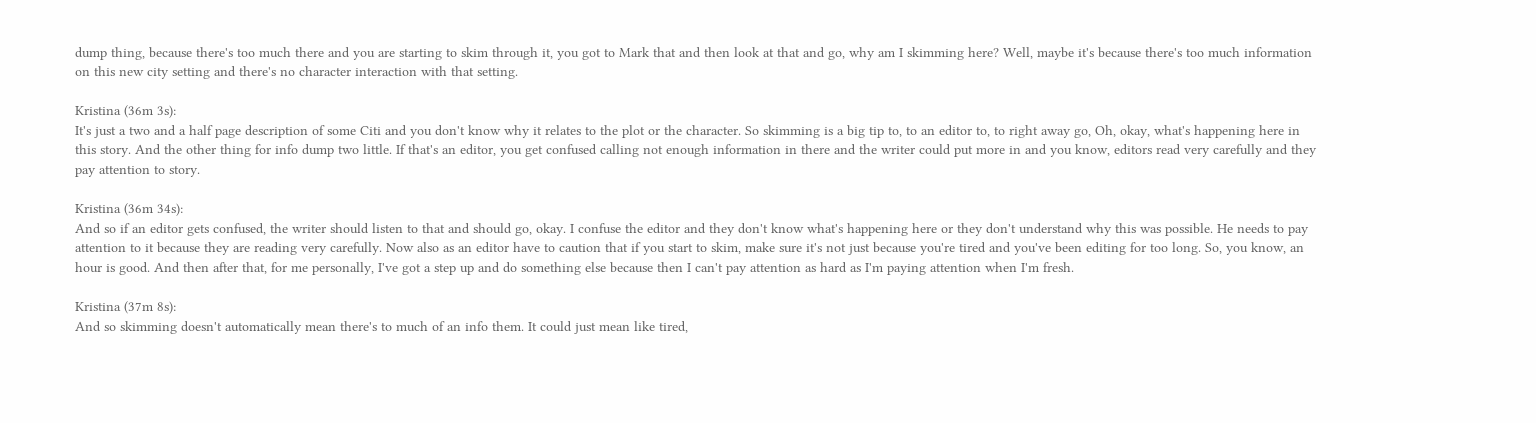dump thing, because there's too much there and you are starting to skim through it, you got to Mark that and then look at that and go, why am I skimming here? Well, maybe it's because there's too much information on this new city setting and there's no character interaction with that setting.

Kristina (36m 3s):
It's just a two and a half page description of some Citi and you don't know why it relates to the plot or the character. So skimming is a big tip to, to an editor to, to right away go, Oh, okay, what's happening here in this story. And the other thing for info dump two little. If that's an editor, you get confused calling not enough information in there and the writer could put more in and you know, editors read very carefully and they pay attention to story.

Kristina (36m 34s):
And so if an editor gets confused, the writer should listen to that and should go, okay. I confuse the editor and they don't know what's happening here or they don't understand why this was possible. He needs to pay attention to it because they are reading very carefully. Now also as an editor have to caution that if you start to skim, make sure it's not just because you're tired and you've been editing for too long. So, you know, an hour is good. And then after that, for me personally, I've got a step up and do something else because then I can't pay attention as hard as I'm paying attention when I'm fresh.

Kristina (37m 8s):
And so skimming doesn't automatically mean there's to much of an info them. It could just mean like tired,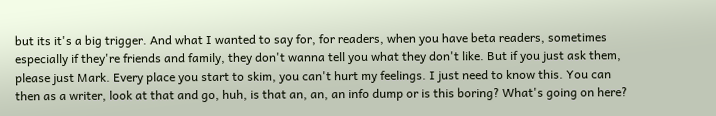but its it's a big trigger. And what I wanted to say for, for readers, when you have beta readers, sometimes especially if they're friends and family, they don't wanna tell you what they don't like. But if you just ask them, please just Mark. Every place you start to skim, you can't hurt my feelings. I just need to know this. You can then as a writer, look at that and go, huh, is that an, an, an info dump or is this boring? What's going on here?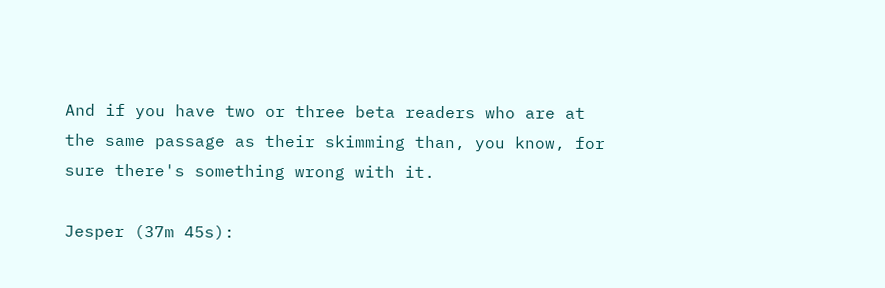And if you have two or three beta readers who are at the same passage as their skimming than, you know, for sure there's something wrong with it.

Jesper (37m 45s):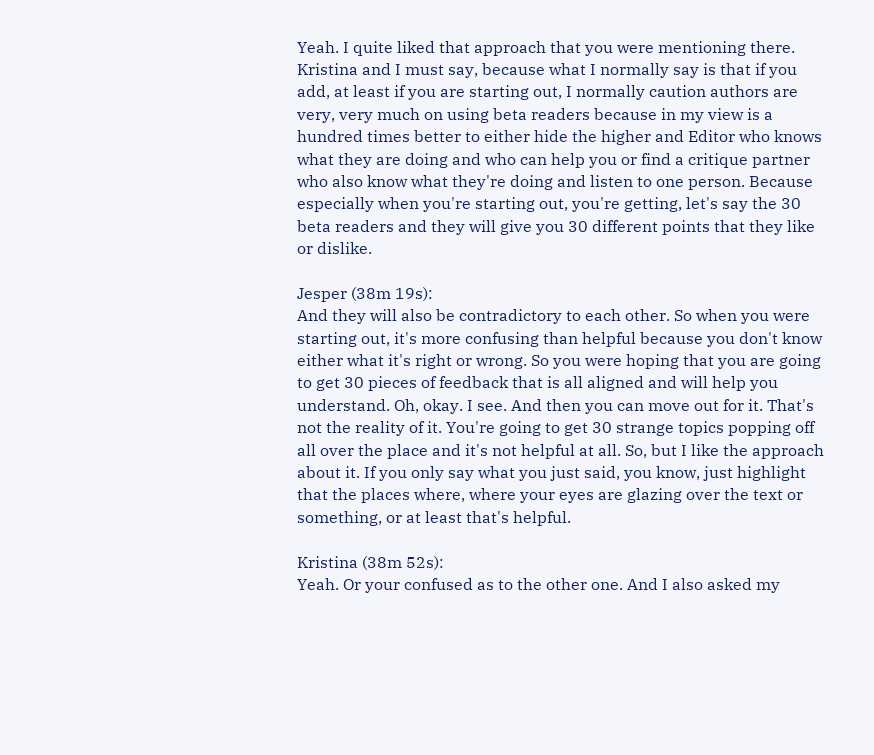Yeah. I quite liked that approach that you were mentioning there. Kristina and I must say, because what I normally say is that if you add, at least if you are starting out, I normally caution authors are very, very much on using beta readers because in my view is a hundred times better to either hide the higher and Editor who knows what they are doing and who can help you or find a critique partner who also know what they're doing and listen to one person. Because especially when you're starting out, you're getting, let's say the 30 beta readers and they will give you 30 different points that they like or dislike.

Jesper (38m 19s):
And they will also be contradictory to each other. So when you were starting out, it's more confusing than helpful because you don't know either what it's right or wrong. So you were hoping that you are going to get 30 pieces of feedback that is all aligned and will help you understand. Oh, okay. I see. And then you can move out for it. That's not the reality of it. You're going to get 30 strange topics popping off all over the place and it's not helpful at all. So, but I like the approach about it. If you only say what you just said, you know, just highlight that the places where, where your eyes are glazing over the text or something, or at least that's helpful.

Kristina (38m 52s):
Yeah. Or your confused as to the other one. And I also asked my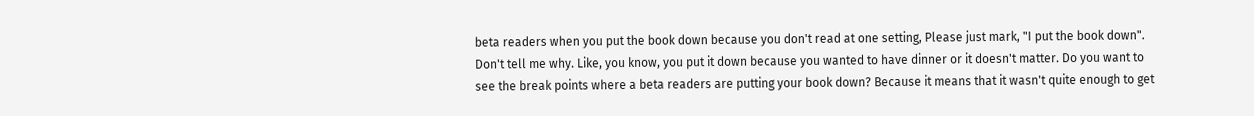beta readers when you put the book down because you don't read at one setting, Please just mark, "I put the book down". Don't tell me why. Like, you know, you put it down because you wanted to have dinner or it doesn't matter. Do you want to see the break points where a beta readers are putting your book down? Because it means that it wasn't quite enough to get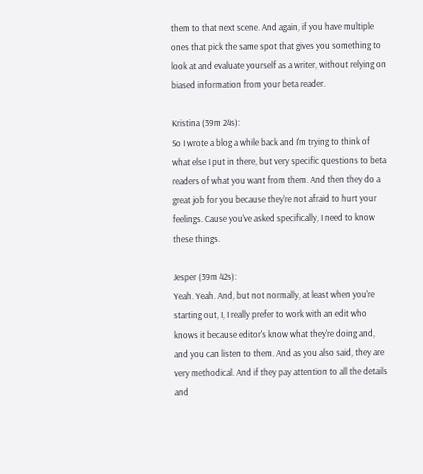them to that next scene. And again, if you have multiple ones that pick the same spot that gives you something to look at and evaluate yourself as a writer, without relying on biased information from your beta reader.

Kristina (39m 24s):
So I wrote a blog a while back and I'm trying to think of what else I put in there, but very specific questions to beta readers of what you want from them. And then they do a great job for you because they're not afraid to hurt your feelings. Cause you've asked specifically, I need to know these things.

Jesper (39m 42s):
Yeah. Yeah. And, but not normally, at least when you're starting out, I, I really prefer to work with an edit who knows it because editor's know what they're doing and, and you can listen to them. And as you also said, they are very methodical. And if they pay attention to all the details and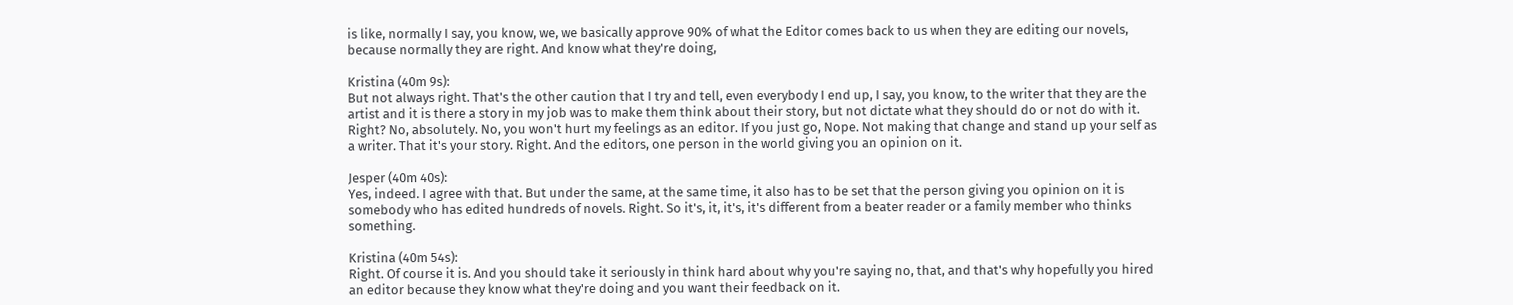is like, normally I say, you know, we, we basically approve 90% of what the Editor comes back to us when they are editing our novels, because normally they are right. And know what they're doing,

Kristina (40m 9s):
But not always right. That's the other caution that I try and tell, even everybody I end up, I say, you know, to the writer that they are the artist and it is there a story in my job was to make them think about their story, but not dictate what they should do or not do with it. Right? No, absolutely. No, you won't hurt my feelings as an editor. If you just go, Nope. Not making that change and stand up your self as a writer. That it's your story. Right. And the editors, one person in the world giving you an opinion on it.

Jesper (40m 40s):
Yes, indeed. I agree with that. But under the same, at the same time, it also has to be set that the person giving you opinion on it is somebody who has edited hundreds of novels. Right. So it's, it, it's, it's different from a beater reader or a family member who thinks something.

Kristina (40m 54s):
Right. Of course it is. And you should take it seriously in think hard about why you're saying no, that, and that's why hopefully you hired an editor because they know what they're doing and you want their feedback on it.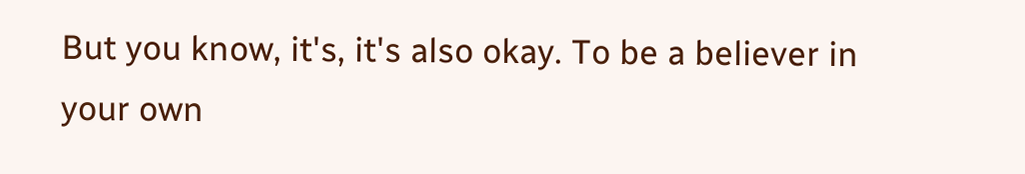But you know, it's, it's also okay. To be a believer in your own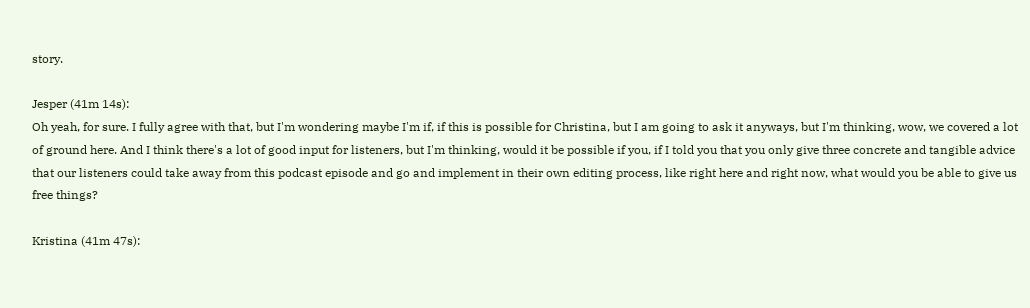story.

Jesper (41m 14s):
Oh yeah, for sure. I fully agree with that, but I'm wondering maybe I'm if, if this is possible for Christina, but I am going to ask it anyways, but I'm thinking, wow, we covered a lot of ground here. And I think there's a lot of good input for listeners, but I'm thinking, would it be possible if you, if I told you that you only give three concrete and tangible advice that our listeners could take away from this podcast episode and go and implement in their own editing process, like right here and right now, what would you be able to give us free things?

Kristina (41m 47s):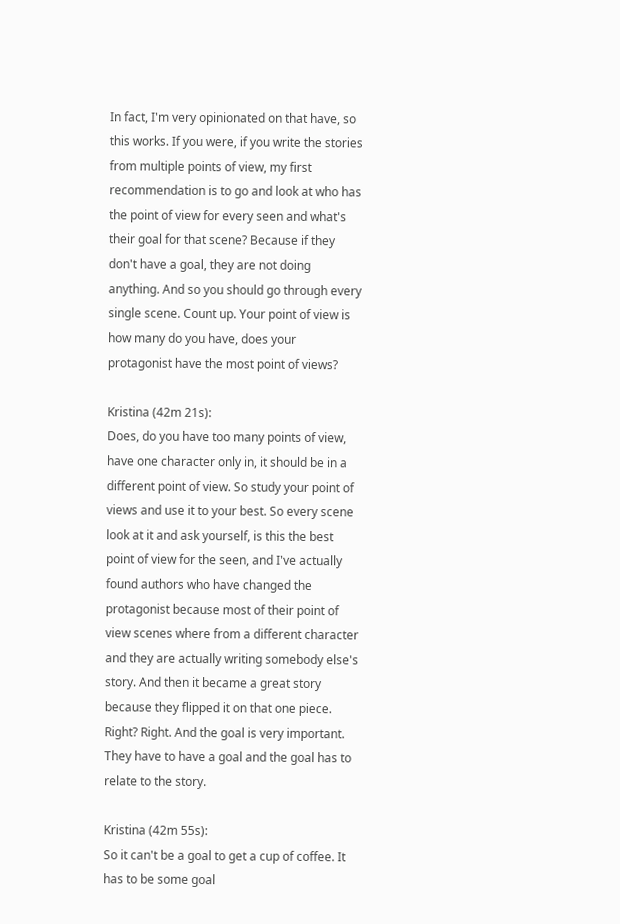In fact, I'm very opinionated on that have, so this works. If you were, if you write the stories from multiple points of view, my first recommendation is to go and look at who has the point of view for every seen and what's their goal for that scene? Because if they don't have a goal, they are not doing anything. And so you should go through every single scene. Count up. Your point of view is how many do you have, does your protagonist have the most point of views?

Kristina (42m 21s):
Does, do you have too many points of view, have one character only in, it should be in a different point of view. So study your point of views and use it to your best. So every scene look at it and ask yourself, is this the best point of view for the seen, and I've actually found authors who have changed the protagonist because most of their point of view scenes where from a different character and they are actually writing somebody else's story. And then it became a great story because they flipped it on that one piece. Right? Right. And the goal is very important. They have to have a goal and the goal has to relate to the story.

Kristina (42m 55s):
So it can't be a goal to get a cup of coffee. It has to be some goal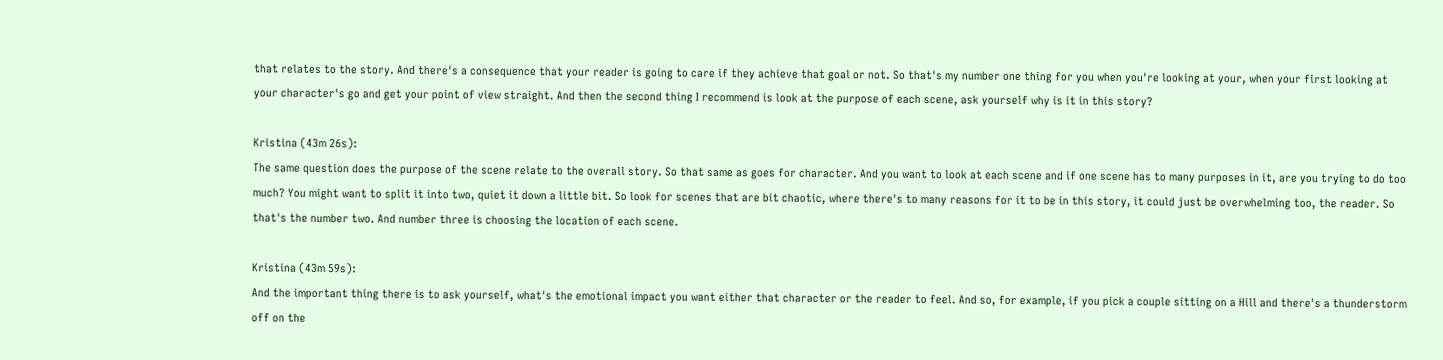that relates to the story. And there's a consequence that your reader is going to care if they achieve that goal or not. So that's my number one thing for you when you're looking at your, when your first looking at your character's go and get your point of view straight. And then the second thing I recommend is look at the purpose of each scene, ask yourself why is it in this story?

Kristina (43m 26s):
The same question does the purpose of the scene relate to the overall story. So that same as goes for character. And you want to look at each scene and if one scene has to many purposes in it, are you trying to do too much? You might want to split it into two, quiet it down a little bit. So look for scenes that are bit chaotic, where there's to many reasons for it to be in this story, it could just be overwhelming too, the reader. So that's the number two. And number three is choosing the location of each scene.

Kristina (43m 59s):
And the important thing there is to ask yourself, what's the emotional impact you want either that character or the reader to feel. And so, for example, if you pick a couple sitting on a Hill and there's a thunderstorm off on the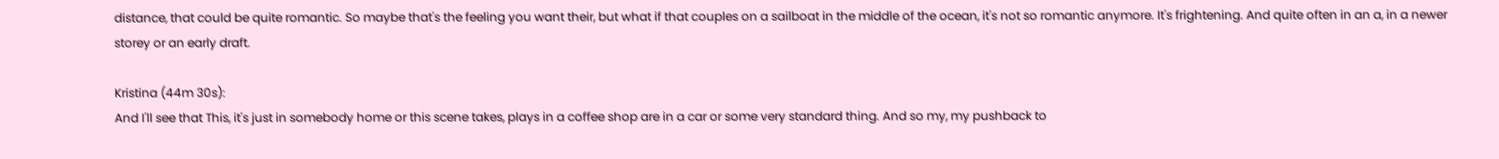distance, that could be quite romantic. So maybe that's the feeling you want their, but what if that couples on a sailboat in the middle of the ocean, it's not so romantic anymore. It's frightening. And quite often in an a, in a newer storey or an early draft.

Kristina (44m 30s):
And I'll see that This, it's just in somebody home or this scene takes, plays in a coffee shop are in a car or some very standard thing. And so my, my pushback to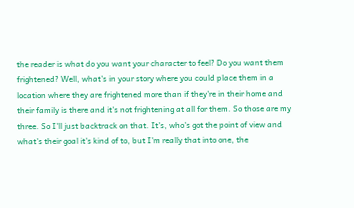the reader is what do you want your character to feel? Do you want them frightened? Well, what's in your story where you could place them in a location where they are frightened more than if they're in their home and their family is there and it's not frightening at all for them. So those are my three. So I'll just backtrack on that. It's, who's got the point of view and what's their goal it's kind of to, but I'm really that into one, the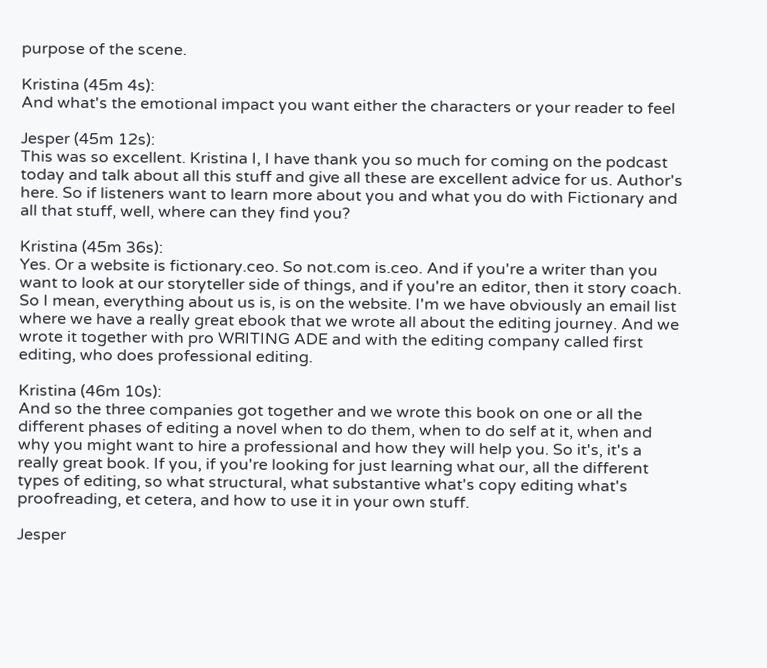purpose of the scene.

Kristina (45m 4s):
And what's the emotional impact you want either the characters or your reader to feel

Jesper (45m 12s):
This was so excellent. Kristina I, I have thank you so much for coming on the podcast today and talk about all this stuff and give all these are excellent advice for us. Author's here. So if listeners want to learn more about you and what you do with Fictionary and all that stuff, well, where can they find you?

Kristina (45m 36s):
Yes. Or a website is fictionary.ceo. So not.com is.ceo. And if you're a writer than you want to look at our storyteller side of things, and if you're an editor, then it story coach. So I mean, everything about us is, is on the website. I'm we have obviously an email list where we have a really great ebook that we wrote all about the editing journey. And we wrote it together with pro WRITING ADE and with the editing company called first editing, who does professional editing.

Kristina (46m 10s):
And so the three companies got together and we wrote this book on one or all the different phases of editing a novel when to do them, when to do self at it, when and why you might want to hire a professional and how they will help you. So it's, it's a really great book. If you, if you're looking for just learning what our, all the different types of editing, so what structural, what substantive what's copy editing what's proofreading, et cetera, and how to use it in your own stuff.

Jesper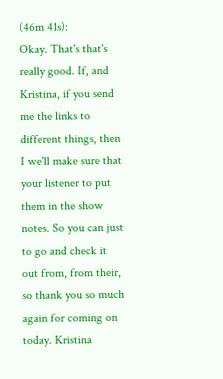(46m 41s):
Okay. That's that's really good. If, and Kristina, if you send me the links to different things, then I we'll make sure that your listener to put them in the show notes. So you can just to go and check it out from, from their, so thank you so much again for coming on today. Kristina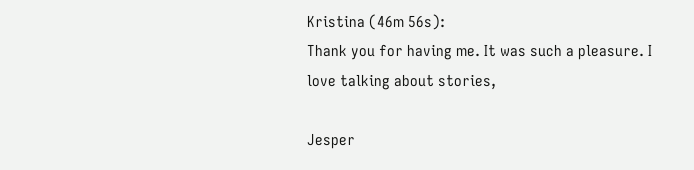Kristina (46m 56s):
Thank you for having me. It was such a pleasure. I love talking about stories,

Jesper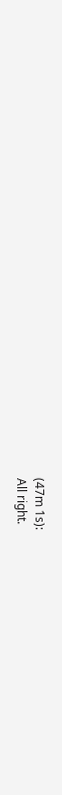(47m 1s):
All right.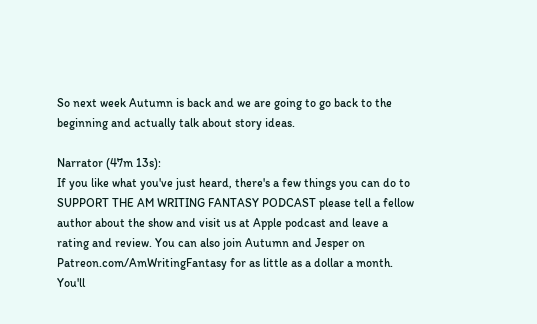So next week Autumn is back and we are going to go back to the beginning and actually talk about story ideas.

Narrator (47m 13s):
If you like what you've just heard, there's a few things you can do to SUPPORT THE AM WRITING FANTASY PODCAST please tell a fellow author about the show and visit us at Apple podcast and leave a rating and review. You can also join Autumn and Jesper on Patreon.com/AmWritingFantasy for as little as a dollar a month. You'll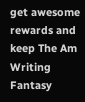get awesome rewards and keep The Am Writing Fantasy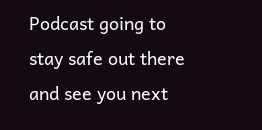Podcast going to stay safe out there and see you next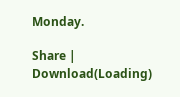Monday.

Share | Download(Loading)